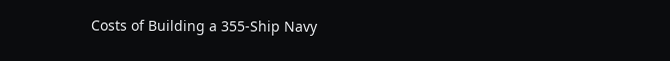Costs of Building a 355-Ship Navy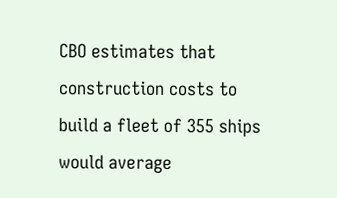CBO estimates that construction costs to build a fleet of 355 ships would average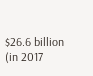$26.6 billion (in 2017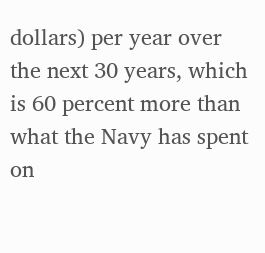dollars) per year over the next 30 years, which is 60 percent more than what the Navy has spent on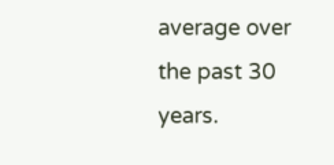average over the past 30 years.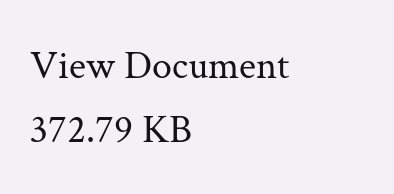View Document
372.79 KB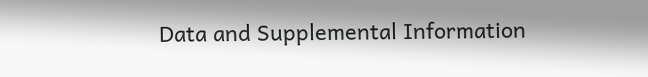Data and Supplemental Information